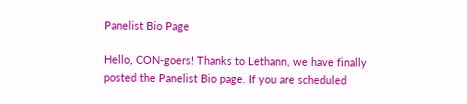Panelist Bio Page

Hello, CON-goers! Thanks to Lethann, we have finally posted the Panelist Bio page. If you are scheduled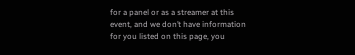for a panel or as a streamer at this event, and we don’t have information for you listed on this page, you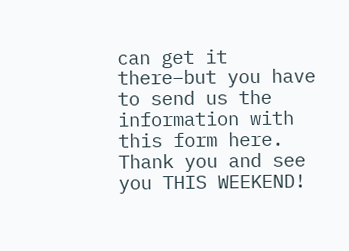can get it there–but you have to send us the information with this form here. Thank you and see you THIS WEEKEND!